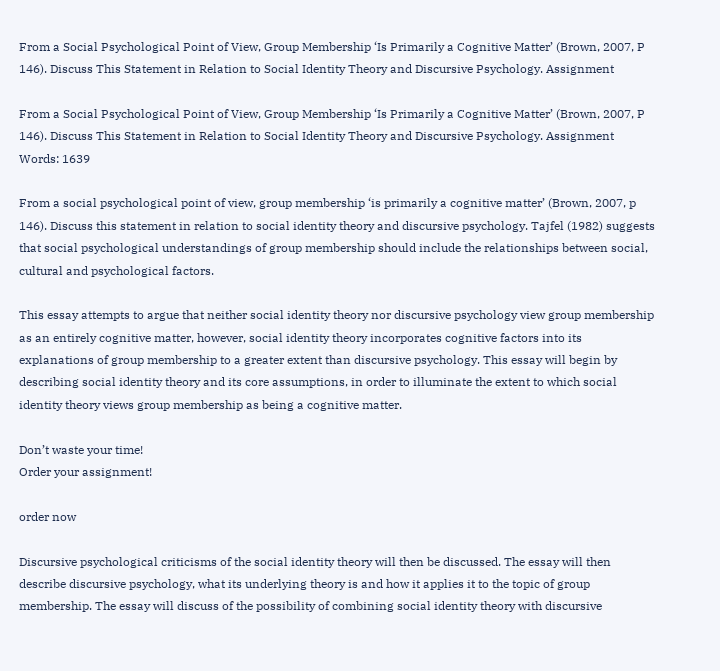From a Social Psychological Point of View, Group Membership ‘Is Primarily a Cognitive Matter’ (Brown, 2007, P 146). Discuss This Statement in Relation to Social Identity Theory and Discursive Psychology. Assignment

From a Social Psychological Point of View, Group Membership ‘Is Primarily a Cognitive Matter’ (Brown, 2007, P 146). Discuss This Statement in Relation to Social Identity Theory and Discursive Psychology. Assignment Words: 1639

From a social psychological point of view, group membership ‘is primarily a cognitive matter’ (Brown, 2007, p 146). Discuss this statement in relation to social identity theory and discursive psychology. Tajfel (1982) suggests that social psychological understandings of group membership should include the relationships between social, cultural and psychological factors.

This essay attempts to argue that neither social identity theory nor discursive psychology view group membership as an entirely cognitive matter, however, social identity theory incorporates cognitive factors into its explanations of group membership to a greater extent than discursive psychology. This essay will begin by describing social identity theory and its core assumptions, in order to illuminate the extent to which social identity theory views group membership as being a cognitive matter.

Don’t waste your time!
Order your assignment!

order now

Discursive psychological criticisms of the social identity theory will then be discussed. The essay will then describe discursive psychology, what its underlying theory is and how it applies it to the topic of group membership. The essay will discuss of the possibility of combining social identity theory with discursive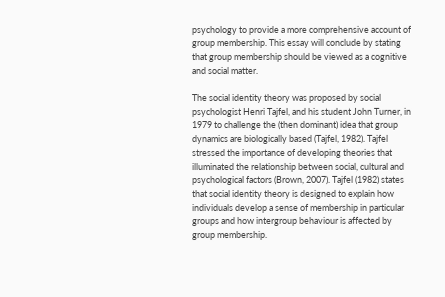psychology to provide a more comprehensive account of group membership. This essay will conclude by stating that group membership should be viewed as a cognitive and social matter.

The social identity theory was proposed by social psychologist Henri Tajfel, and his student John Turner, in 1979 to challenge the (then dominant) idea that group dynamics are biologically based (Tajfel, 1982). Tajfel stressed the importance of developing theories that illuminated the relationship between social, cultural and psychological factors (Brown, 2007). Tajfel (1982) states that social identity theory is designed to explain how individuals develop a sense of membership in particular groups and how intergroup behaviour is affected by group membership.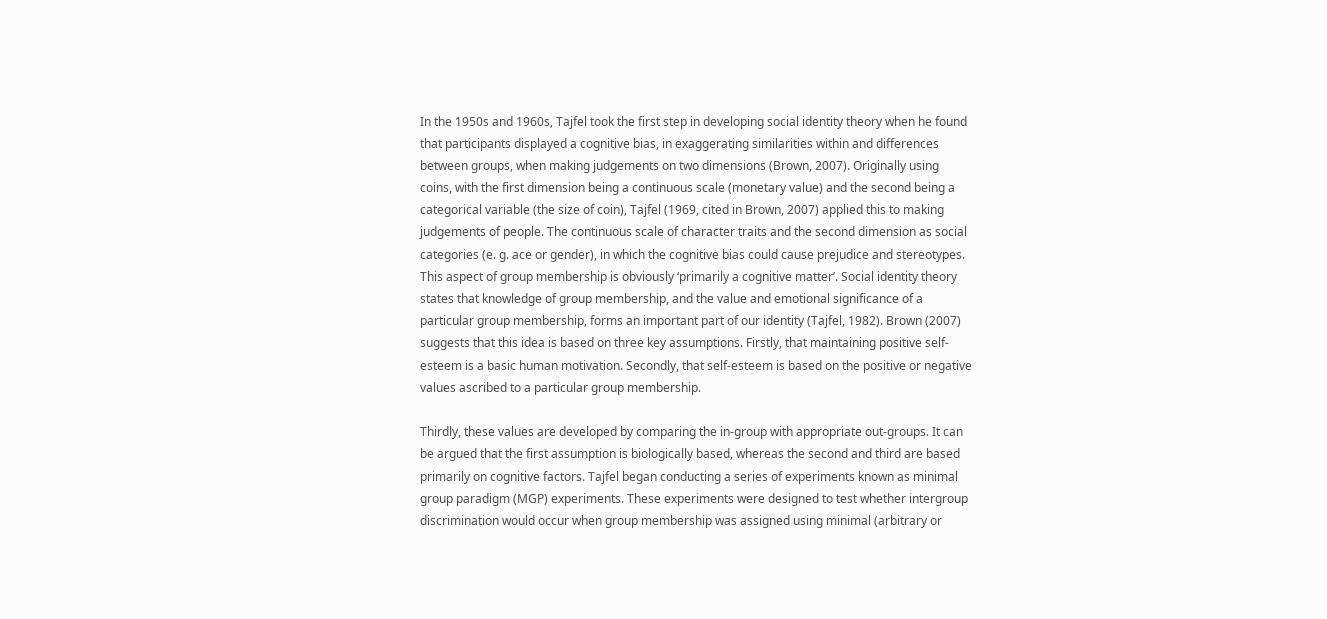In the 1950s and 1960s, Tajfel took the first step in developing social identity theory when he found that participants displayed a cognitive bias, in exaggerating similarities within and differences between groups, when making judgements on two dimensions (Brown, 2007). Originally using coins, with the first dimension being a continuous scale (monetary value) and the second being a categorical variable (the size of coin), Tajfel (1969, cited in Brown, 2007) applied this to making judgements of people. The continuous scale of character traits and the second dimension as social categories (e. g. ace or gender), in which the cognitive bias could cause prejudice and stereotypes. This aspect of group membership is obviously ‘primarily a cognitive matter’. Social identity theory states that knowledge of group membership, and the value and emotional significance of a particular group membership, forms an important part of our identity (Tajfel, 1982). Brown (2007) suggests that this idea is based on three key assumptions. Firstly, that maintaining positive self-esteem is a basic human motivation. Secondly, that self-esteem is based on the positive or negative values ascribed to a particular group membership.

Thirdly, these values are developed by comparing the in-group with appropriate out-groups. It can be argued that the first assumption is biologically based, whereas the second and third are based primarily on cognitive factors. Tajfel began conducting a series of experiments known as minimal group paradigm (MGP) experiments. These experiments were designed to test whether intergroup discrimination would occur when group membership was assigned using minimal (arbitrary or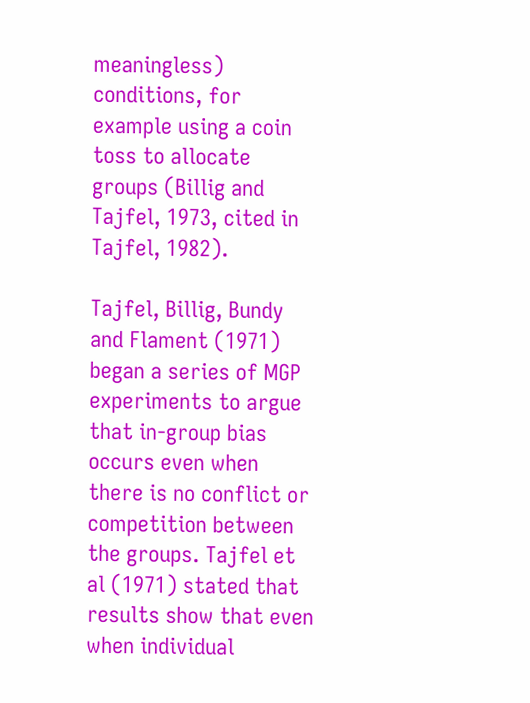meaningless) conditions, for example using a coin toss to allocate groups (Billig and Tajfel, 1973, cited in Tajfel, 1982).

Tajfel, Billig, Bundy and Flament (1971) began a series of MGP experiments to argue that in-group bias occurs even when there is no conflict or competition between the groups. Tajfel et al (1971) stated that results show that even when individual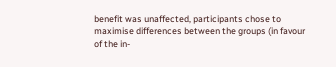benefit was unaffected, participants chose to maximise differences between the groups (in favour of the in-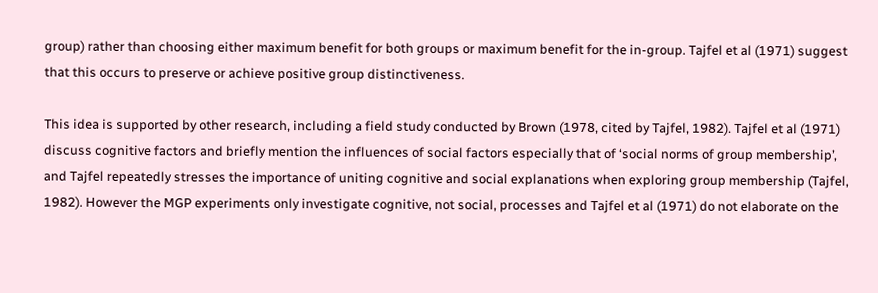group) rather than choosing either maximum benefit for both groups or maximum benefit for the in-group. Tajfel et al (1971) suggest that this occurs to preserve or achieve positive group distinctiveness.

This idea is supported by other research, including a field study conducted by Brown (1978, cited by Tajfel, 1982). Tajfel et al (1971) discuss cognitive factors and briefly mention the influences of social factors especially that of ‘social norms of group membership’, and Tajfel repeatedly stresses the importance of uniting cognitive and social explanations when exploring group membership (Tajfel, 1982). However the MGP experiments only investigate cognitive, not social, processes and Tajfel et al (1971) do not elaborate on the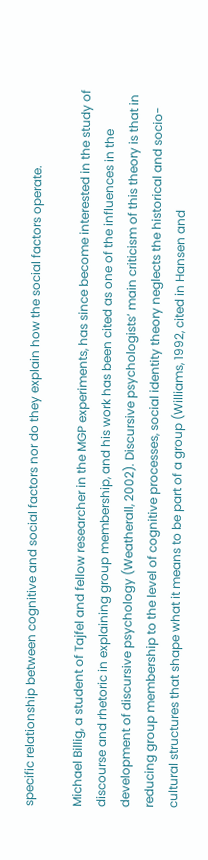specific relationship between cognitive and social factors nor do they explain how the social factors operate.

Michael Billig, a student of Tajfel and fellow researcher in the MGP experiments, has since become interested in the study of discourse and rhetoric in explaining group membership, and his work has been cited as one of the influences in the development of discursive psychology (Weatherall, 2002). Discursive psychologists’ main criticism of this theory is that in reducing group membership to the level of cognitive processes, social identity theory neglects the historical and socio-cultural structures that shape what it means to be part of a group (Williams, 1992, cited in Hansen and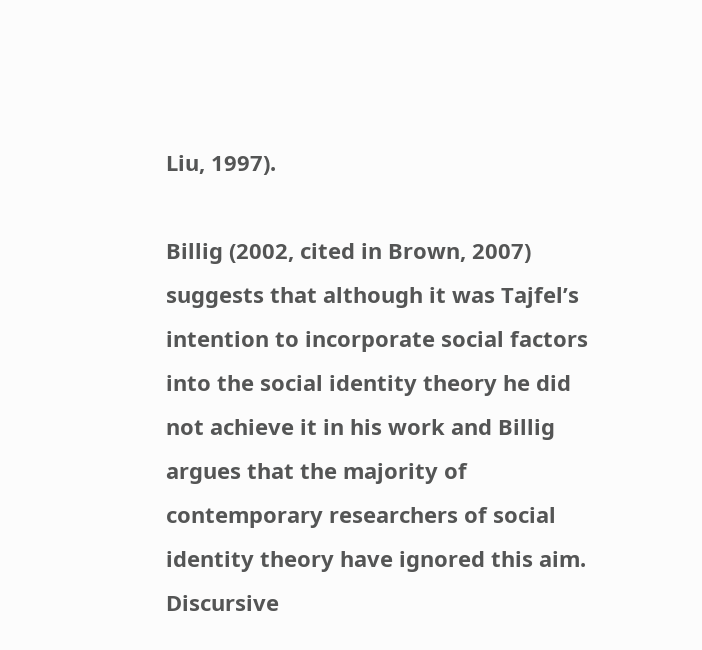Liu, 1997).

Billig (2002, cited in Brown, 2007) suggests that although it was Tajfel’s intention to incorporate social factors into the social identity theory he did not achieve it in his work and Billig argues that the majority of contemporary researchers of social identity theory have ignored this aim. Discursive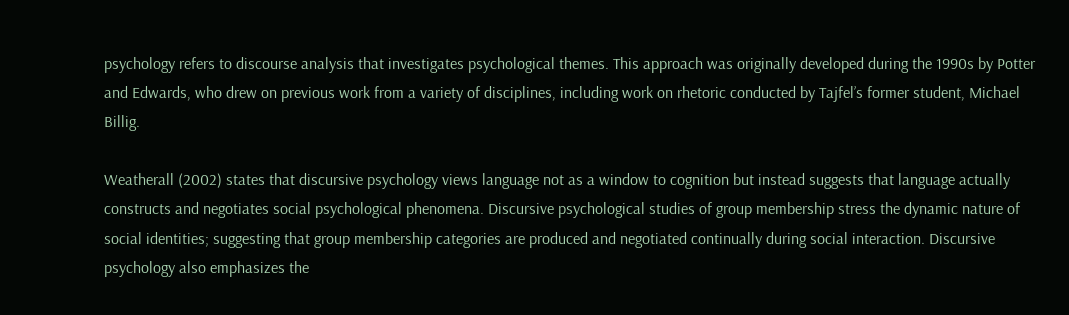psychology refers to discourse analysis that investigates psychological themes. This approach was originally developed during the 1990s by Potter and Edwards, who drew on previous work from a variety of disciplines, including work on rhetoric conducted by Tajfel’s former student, Michael Billig.

Weatherall (2002) states that discursive psychology views language not as a window to cognition but instead suggests that language actually constructs and negotiates social psychological phenomena. Discursive psychological studies of group membership stress the dynamic nature of social identities; suggesting that group membership categories are produced and negotiated continually during social interaction. Discursive psychology also emphasizes the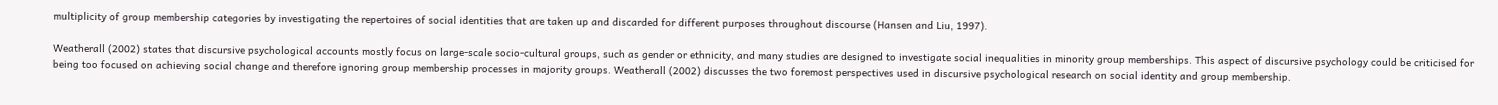multiplicity of group membership categories by investigating the repertoires of social identities that are taken up and discarded for different purposes throughout discourse (Hansen and Liu, 1997).

Weatherall (2002) states that discursive psychological accounts mostly focus on large-scale socio-cultural groups, such as gender or ethnicity, and many studies are designed to investigate social inequalities in minority group memberships. This aspect of discursive psychology could be criticised for being too focused on achieving social change and therefore ignoring group membership processes in majority groups. Weatherall (2002) discusses the two foremost perspectives used in discursive psychological research on social identity and group membership.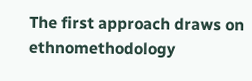The first approach draws on ethnomethodology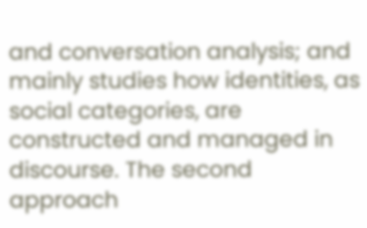and conversation analysis; and mainly studies how identities, as social categories, are constructed and managed in discourse. The second approach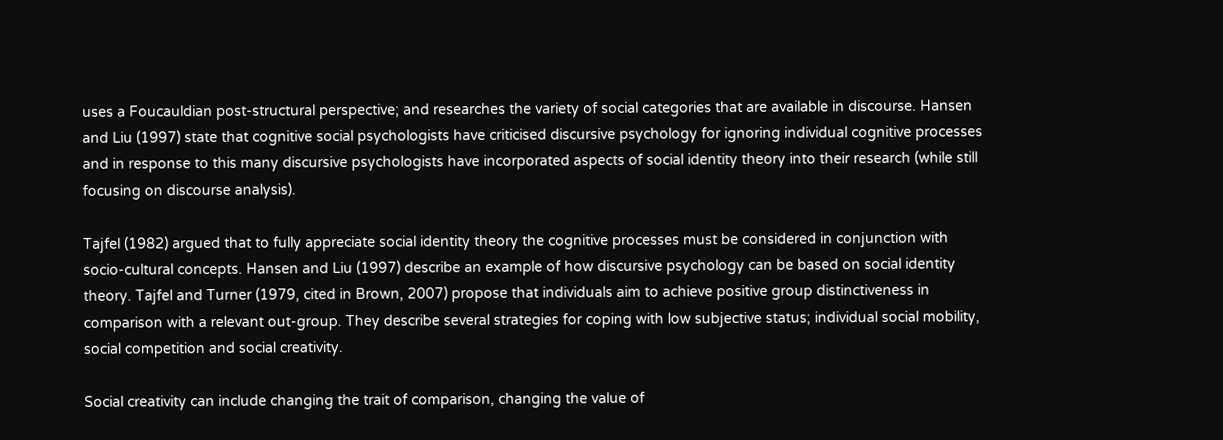uses a Foucauldian post-structural perspective; and researches the variety of social categories that are available in discourse. Hansen and Liu (1997) state that cognitive social psychologists have criticised discursive psychology for ignoring individual cognitive processes and in response to this many discursive psychologists have incorporated aspects of social identity theory into their research (while still focusing on discourse analysis).

Tajfel (1982) argued that to fully appreciate social identity theory the cognitive processes must be considered in conjunction with socio-cultural concepts. Hansen and Liu (1997) describe an example of how discursive psychology can be based on social identity theory. Tajfel and Turner (1979, cited in Brown, 2007) propose that individuals aim to achieve positive group distinctiveness in comparison with a relevant out-group. They describe several strategies for coping with low subjective status; individual social mobility, social competition and social creativity.

Social creativity can include changing the trait of comparison, changing the value of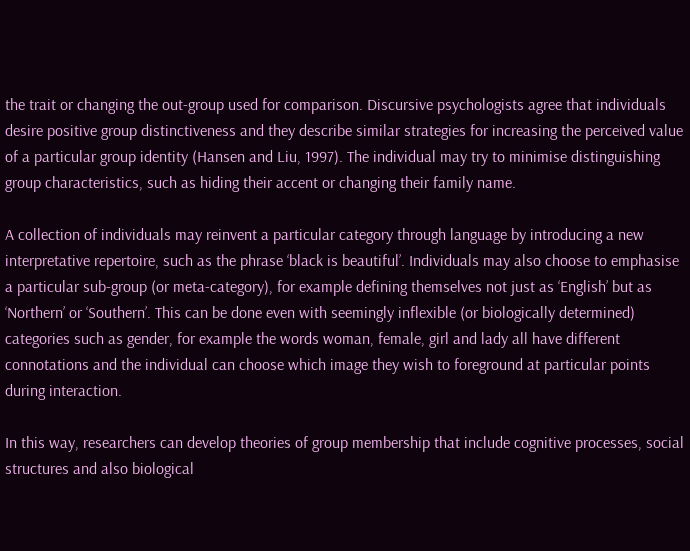the trait or changing the out-group used for comparison. Discursive psychologists agree that individuals desire positive group distinctiveness and they describe similar strategies for increasing the perceived value of a particular group identity (Hansen and Liu, 1997). The individual may try to minimise distinguishing group characteristics, such as hiding their accent or changing their family name.

A collection of individuals may reinvent a particular category through language by introducing a new interpretative repertoire, such as the phrase ‘black is beautiful’. Individuals may also choose to emphasise a particular sub-group (or meta-category), for example defining themselves not just as ‘English’ but as ‘Northern’ or ‘Southern’. This can be done even with seemingly inflexible (or biologically determined) categories such as gender, for example the words woman, female, girl and lady all have different connotations and the individual can choose which image they wish to foreground at particular points during interaction.

In this way, researchers can develop theories of group membership that include cognitive processes, social structures and also biological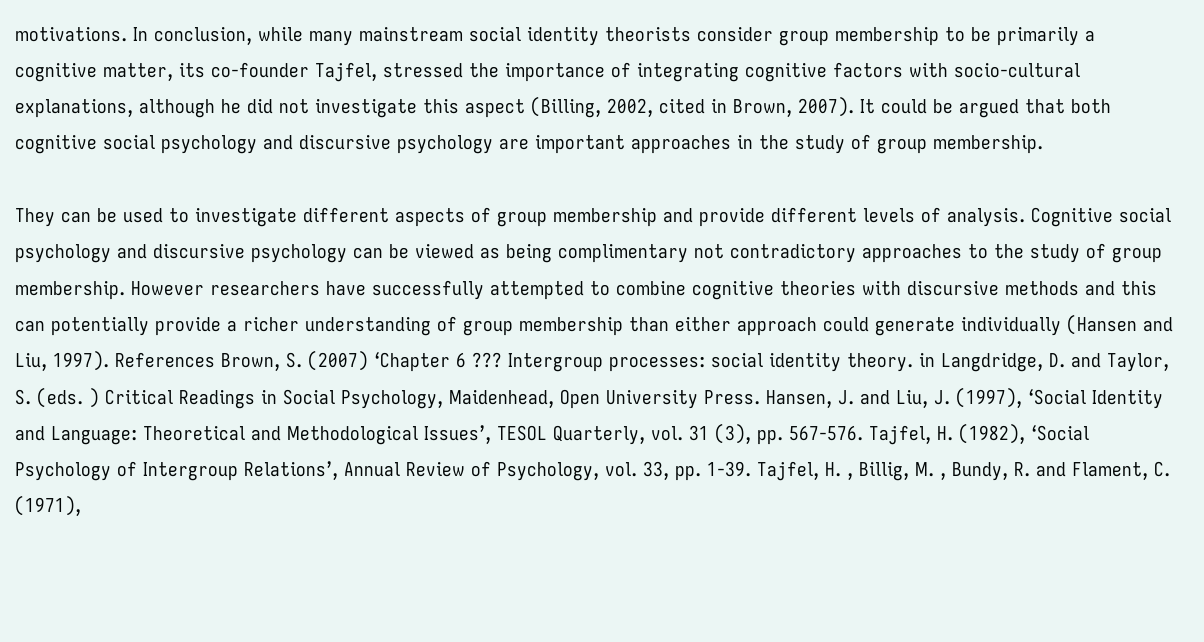motivations. In conclusion, while many mainstream social identity theorists consider group membership to be primarily a cognitive matter, its co-founder Tajfel, stressed the importance of integrating cognitive factors with socio-cultural explanations, although he did not investigate this aspect (Billing, 2002, cited in Brown, 2007). It could be argued that both cognitive social psychology and discursive psychology are important approaches in the study of group membership.

They can be used to investigate different aspects of group membership and provide different levels of analysis. Cognitive social psychology and discursive psychology can be viewed as being complimentary not contradictory approaches to the study of group membership. However researchers have successfully attempted to combine cognitive theories with discursive methods and this can potentially provide a richer understanding of group membership than either approach could generate individually (Hansen and Liu, 1997). References Brown, S. (2007) ‘Chapter 6 ??? Intergroup processes: social identity theory. in Langdridge, D. and Taylor, S. (eds. ) Critical Readings in Social Psychology, Maidenhead, Open University Press. Hansen, J. and Liu, J. (1997), ‘Social Identity and Language: Theoretical and Methodological Issues’, TESOL Quarterly, vol. 31 (3), pp. 567-576. Tajfel, H. (1982), ‘Social Psychology of Intergroup Relations’, Annual Review of Psychology, vol. 33, pp. 1-39. Tajfel, H. , Billig, M. , Bundy, R. and Flament, C. (1971),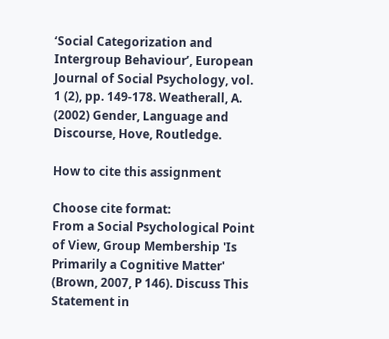‘Social Categorization and Intergroup Behaviour’, European Journal of Social Psychology, vol. 1 (2), pp. 149-178. Weatherall, A. (2002) Gender, Language and Discourse, Hove, Routledge.

How to cite this assignment

Choose cite format:
From a Social Psychological Point of View, Group Membership 'Is Primarily a Cognitive Matter' (Brown, 2007, P 146). Discuss This Statement in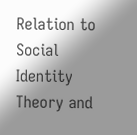Relation to Social Identity Theory and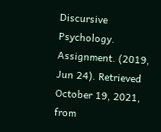Discursive Psychology. Assignment. (2019, Jun 24). Retrieved October 19, 2021, from